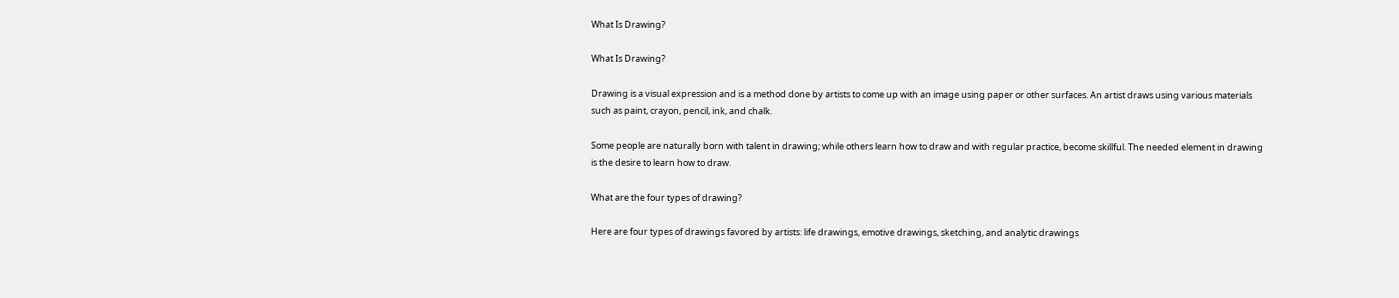What Is Drawing?

What Is Drawing?

Drawing is a visual expression and is a method done by artists to come up with an image using paper or other surfaces. An artist draws using various materials such as paint, crayon, pencil, ink, and chalk.

Some people are naturally born with talent in drawing; while others learn how to draw and with regular practice, become skillful. The needed element in drawing is the desire to learn how to draw.

What are the four types of drawing?

Here are four types of drawings favored by artists: life drawings, emotive drawings, sketching, and analytic drawings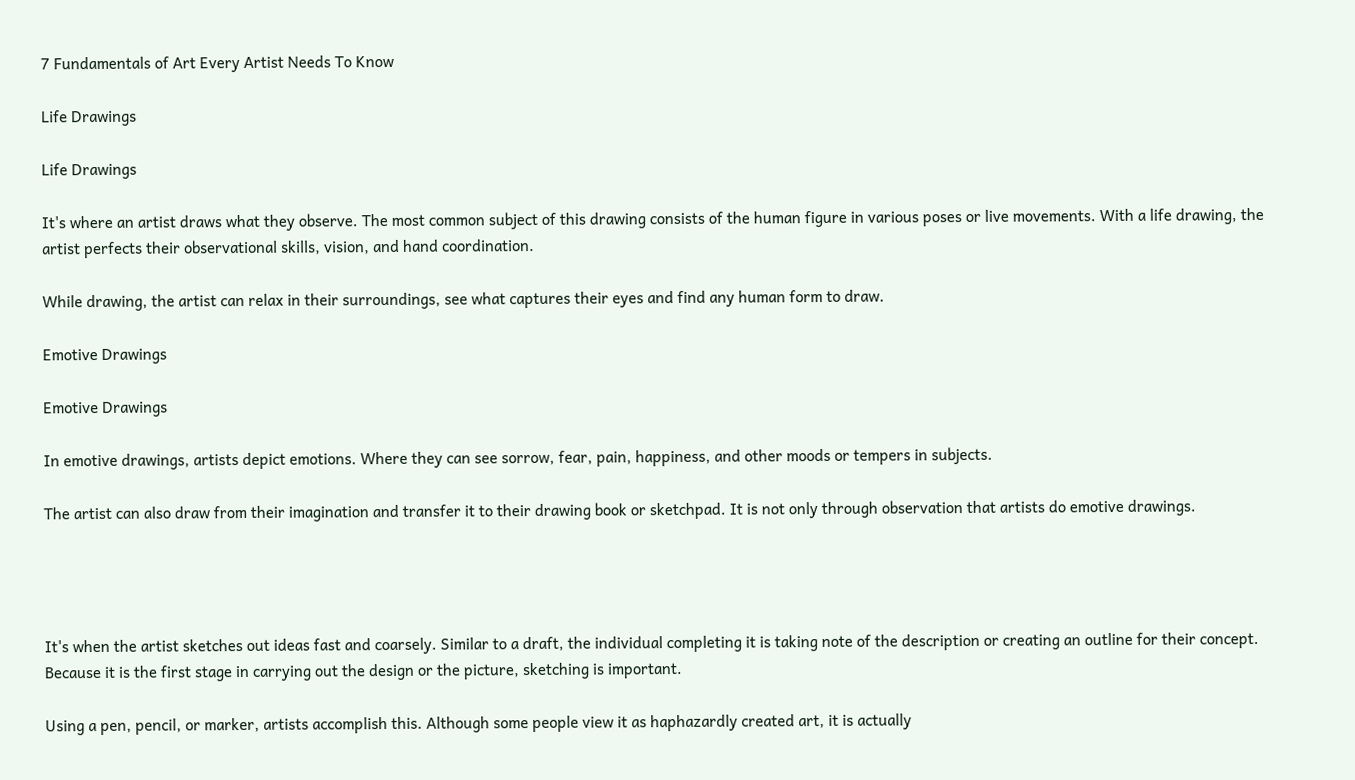7 Fundamentals of Art Every Artist Needs To Know

Life Drawings

Life Drawings

It's where an artist draws what they observe. The most common subject of this drawing consists of the human figure in various poses or live movements. With a life drawing, the artist perfects their observational skills, vision, and hand coordination.

While drawing, the artist can relax in their surroundings, see what captures their eyes and find any human form to draw.

Emotive Drawings

Emotive Drawings

In emotive drawings, artists depict emotions. Where they can see sorrow, fear, pain, happiness, and other moods or tempers in subjects.

The artist can also draw from their imagination and transfer it to their drawing book or sketchpad. It is not only through observation that artists do emotive drawings.




It's when the artist sketches out ideas fast and coarsely. Similar to a draft, the individual completing it is taking note of the description or creating an outline for their concept. Because it is the first stage in carrying out the design or the picture, sketching is important.

Using a pen, pencil, or marker, artists accomplish this. Although some people view it as haphazardly created art, it is actually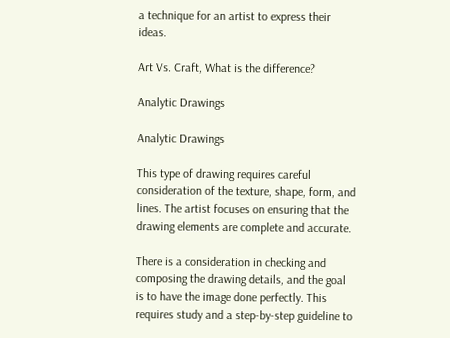a technique for an artist to express their ideas.

Art Vs. Craft, What is the difference?

Analytic Drawings

Analytic Drawings

This type of drawing requires careful consideration of the texture, shape, form, and lines. The artist focuses on ensuring that the drawing elements are complete and accurate.

There is a consideration in checking and composing the drawing details, and the goal is to have the image done perfectly. This requires study and a step-by-step guideline to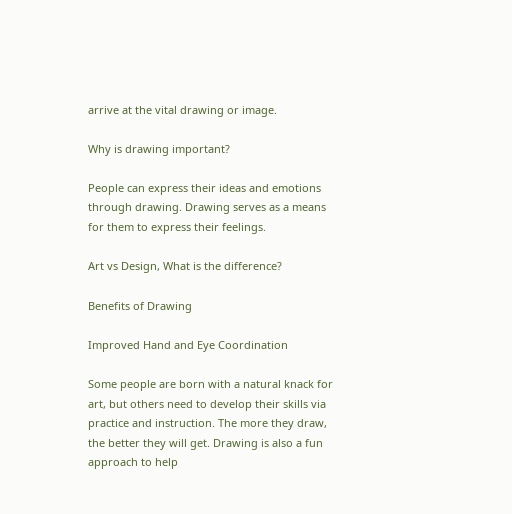arrive at the vital drawing or image.

Why is drawing important?

People can express their ideas and emotions through drawing. Drawing serves as a means for them to express their feelings.

Art vs Design, What is the difference?

Benefits of Drawing

Improved Hand and Eye Coordination

Some people are born with a natural knack for art, but others need to develop their skills via practice and instruction. The more they draw, the better they will get. Drawing is also a fun approach to help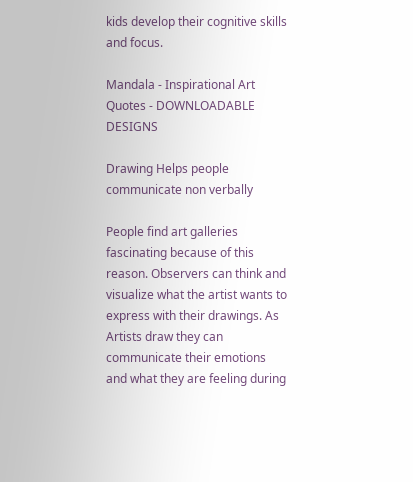kids develop their cognitive skills and focus.

Mandala - Inspirational Art Quotes - DOWNLOADABLE DESIGNS

Drawing Helps people communicate non verbally

People find art galleries fascinating because of this reason. Observers can think and visualize what the artist wants to express with their drawings. As Artists draw they can communicate their emotions and what they are feeling during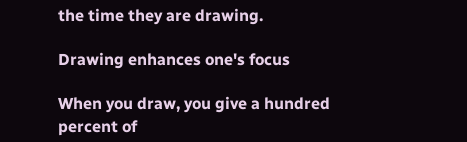the time they are drawing.

Drawing enhances one's focus

When you draw, you give a hundred percent of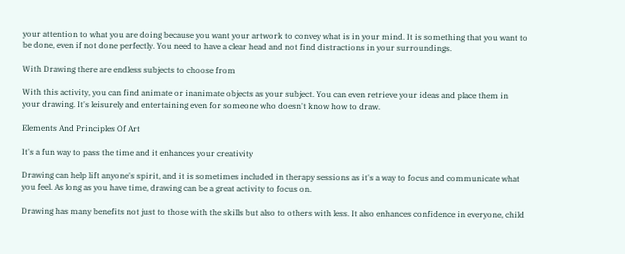your attention to what you are doing because you want your artwork to convey what is in your mind. It is something that you want to be done, even if not done perfectly. You need to have a clear head and not find distractions in your surroundings.

With Drawing there are endless subjects to choose from

With this activity, you can find animate or inanimate objects as your subject. You can even retrieve your ideas and place them in your drawing. It's leisurely and entertaining even for someone who doesn't know how to draw.

Elements And Principles Of Art

It's a fun way to pass the time and it enhances your creativity

Drawing can help lift anyone's spirit, and it is sometimes included in therapy sessions as it's a way to focus and communicate what you feel. As long as you have time, drawing can be a great activity to focus on.

Drawing has many benefits not just to those with the skills but also to others with less. It also enhances confidence in everyone, child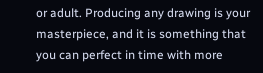or adult. Producing any drawing is your masterpiece, and it is something that you can perfect in time with more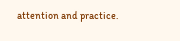attention and practice.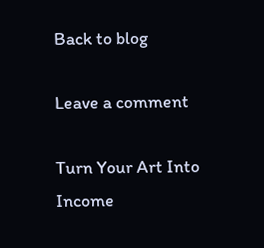Back to blog

Leave a comment

Turn Your Art Into Income